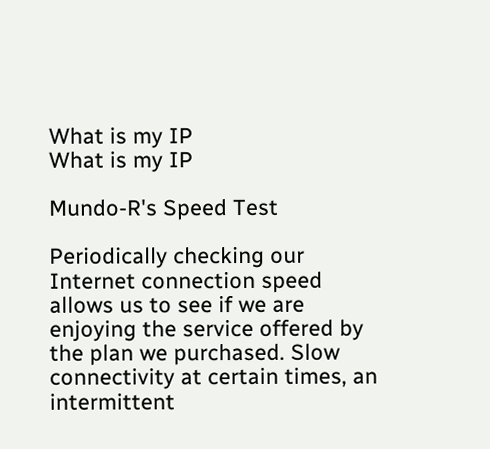What is my IP
What is my IP

Mundo-R's Speed Test

Periodically checking our Internet connection speed allows us to see if we are enjoying the service offered by the plan we purchased. Slow connectivity at certain times, an intermittent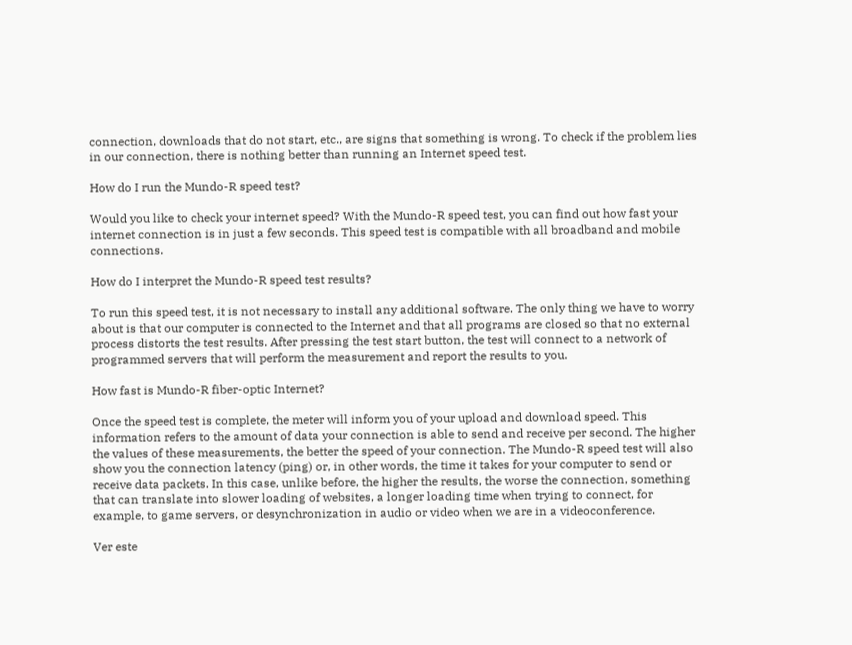connection, downloads that do not start, etc., are signs that something is wrong. To check if the problem lies in our connection, there is nothing better than running an Internet speed test.

How do I run the Mundo-R speed test?

Would you like to check your internet speed? With the Mundo-R speed test, you can find out how fast your internet connection is in just a few seconds. This speed test is compatible with all broadband and mobile connections.

How do I interpret the Mundo-R speed test results?

To run this speed test, it is not necessary to install any additional software. The only thing we have to worry about is that our computer is connected to the Internet and that all programs are closed so that no external process distorts the test results. After pressing the test start button, the test will connect to a network of programmed servers that will perform the measurement and report the results to you.

How fast is Mundo-R fiber-optic Internet?

Once the speed test is complete, the meter will inform you of your upload and download speed. This information refers to the amount of data your connection is able to send and receive per second. The higher the values of these measurements, the better the speed of your connection. The Mundo-R speed test will also show you the connection latency (ping) or, in other words, the time it takes for your computer to send or receive data packets. In this case, unlike before, the higher the results, the worse the connection, something that can translate into slower loading of websites, a longer loading time when trying to connect, for example, to game servers, or desynchronization in audio or video when we are in a videoconference.

Ver este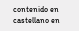contenido en castellano en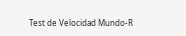Test de Velocidad Mundo-R